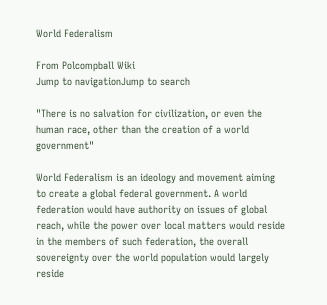World Federalism

From Polcompball Wiki
Jump to navigationJump to search

"There is no salvation for civilization, or even the human race, other than the creation of a world government"

World Federalism is an ideology and movement aiming to create a global federal government. A world federation would have authority on issues of global reach, while the power over local matters would reside in the members of such federation, the overall sovereignty over the world population would largely reside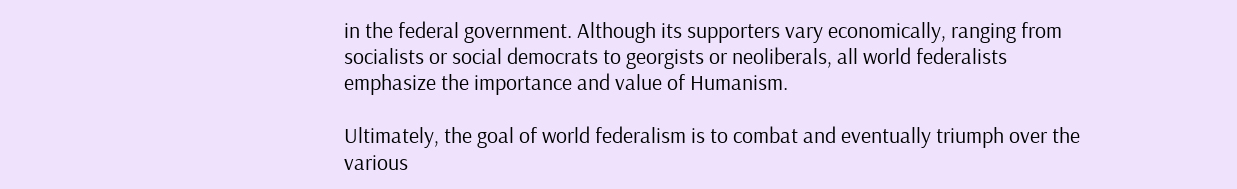in the federal government. Although its supporters vary economically, ranging from socialists or social democrats to georgists or neoliberals, all world federalists emphasize the importance and value of Humanism.

Ultimately, the goal of world federalism is to combat and eventually triumph over the various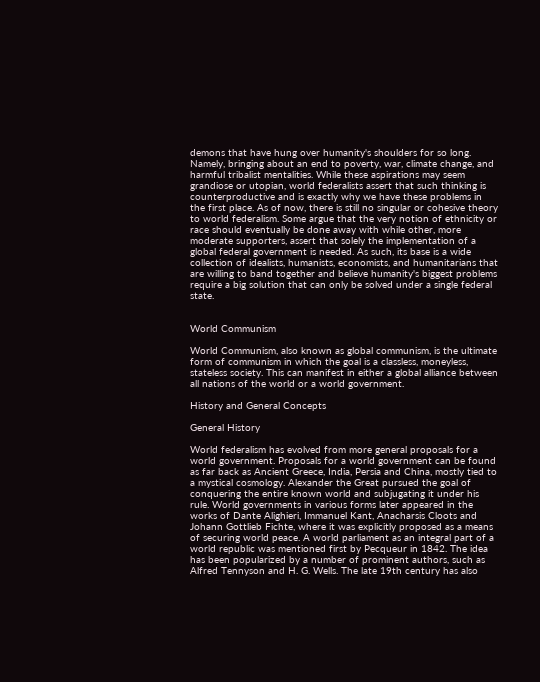demons that have hung over humanity's shoulders for so long. Namely, bringing about an end to poverty, war, climate change, and harmful tribalist mentalities. While these aspirations may seem grandiose or utopian, world federalists assert that such thinking is counterproductive and is exactly why we have these problems in the first place. As of now, there is still no singular or cohesive theory to world federalism. Some argue that the very notion of ethnicity or race should eventually be done away with while other, more moderate supporters, assert that solely the implementation of a global federal government is needed. As such, its base is a wide collection of idealists, humanists, economists, and humanitarians that are willing to band together and believe humanity's biggest problems require a big solution that can only be solved under a single federal state.


World Communism

World Communism, also known as global communism, is the ultimate form of communism in which the goal is a classless, moneyless, stateless society. This can manifest in either a global alliance between all nations of the world or a world government.

History and General Concepts

General History

World federalism has evolved from more general proposals for a world government. Proposals for a world government can be found as far back as Ancient Greece, India, Persia and China, mostly tied to a mystical cosmology. Alexander the Great pursued the goal of conquering the entire known world and subjugating it under his rule. World governments in various forms later appeared in the works of Dante Alighieri, Immanuel Kant, Anacharsis Cloots and Johann Gottlieb Fichte, where it was explicitly proposed as a means of securing world peace. A world parliament as an integral part of a world republic was mentioned first by Pecqueur in 1842. The idea has been popularized by a number of prominent authors, such as Alfred Tennyson and H. G. Wells. The late 19th century has also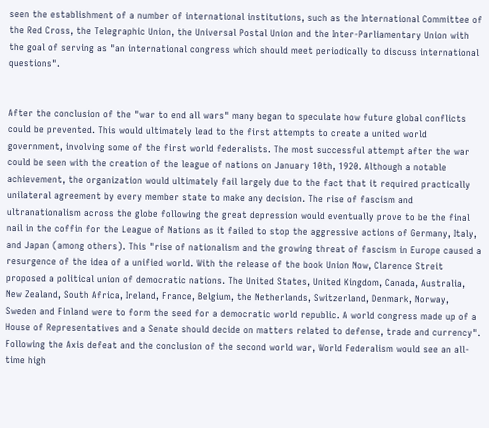seen the establishment of a number of international institutions, such as the International Committee of the Red Cross, the Telegraphic Union, the Universal Postal Union and the Inter-Parliamentary Union with the goal of serving as "an international congress which should meet periodically to discuss international questions".


After the conclusion of the "war to end all wars" many began to speculate how future global conflicts could be prevented. This would ultimately lead to the first attempts to create a united world government, involving some of the first world federalists. The most successful attempt after the war could be seen with the creation of the league of nations on January 10th, 1920. Although a notable achievement, the organization would ultimately fail largely due to the fact that it required practically unilateral agreement by every member state to make any decision. The rise of fascism and ultranationalism across the globe following the great depression would eventually prove to be the final nail in the coffin for the League of Nations as it failed to stop the aggressive actions of Germany, Italy, and Japan (among others). This "rise of nationalism and the growing threat of fascism in Europe caused a resurgence of the idea of a unified world. With the release of the book Union Now, Clarence Streit proposed a political union of democratic nations. The United States, United Kingdom, Canada, Australia, New Zealand, South Africa, Ireland, France, Belgium, the Netherlands, Switzerland, Denmark, Norway, Sweden and Finland were to form the seed for a democratic world republic. A world congress made up of a House of Representatives and a Senate should decide on matters related to defense, trade and currency". Following the Axis defeat and the conclusion of the second world war, World Federalism would see an all-time high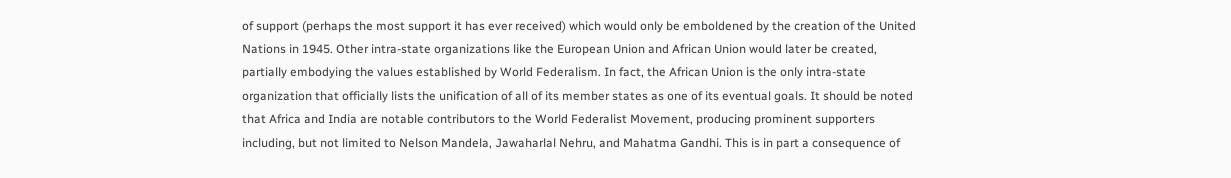of support (perhaps the most support it has ever received) which would only be emboldened by the creation of the United Nations in 1945. Other intra-state organizations like the European Union and African Union would later be created, partially embodying the values established by World Federalism. In fact, the African Union is the only intra-state organization that officially lists the unification of all of its member states as one of its eventual goals. It should be noted that Africa and India are notable contributors to the World Federalist Movement, producing prominent supporters including, but not limited to Nelson Mandela, Jawaharlal Nehru, and Mahatma Gandhi. This is in part a consequence of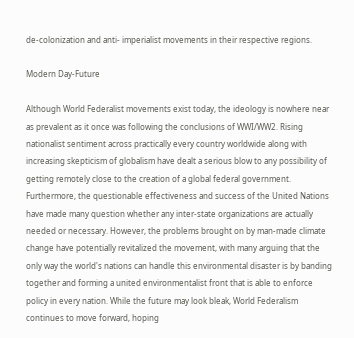de-colonization and anti- imperialist movements in their respective regions.

Modern Day-Future

Although World Federalist movements exist today, the ideology is nowhere near as prevalent as it once was following the conclusions of WWI/WW2. Rising nationalist sentiment across practically every country worldwide along with increasing skepticism of globalism have dealt a serious blow to any possibility of getting remotely close to the creation of a global federal government. Furthermore, the questionable effectiveness and success of the United Nations have made many question whether any inter-state organizations are actually needed or necessary. However, the problems brought on by man-made climate change have potentially revitalized the movement, with many arguing that the only way the world's nations can handle this environmental disaster is by banding together and forming a united environmentalist front that is able to enforce policy in every nation. While the future may look bleak, World Federalism continues to move forward, hoping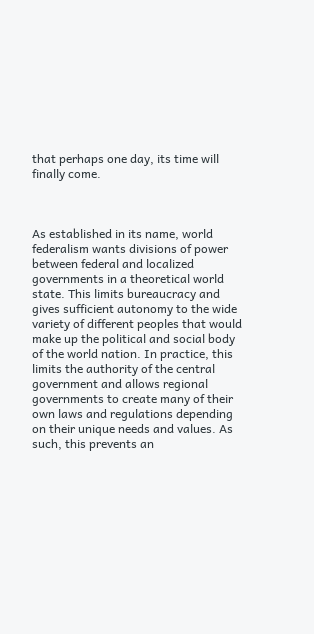that perhaps one day, its time will finally come.



As established in its name, world federalism wants divisions of power between federal and localized governments in a theoretical world state. This limits bureaucracy and gives sufficient autonomy to the wide variety of different peoples that would make up the political and social body of the world nation. In practice, this limits the authority of the central government and allows regional governments to create many of their own laws and regulations depending on their unique needs and values. As such, this prevents an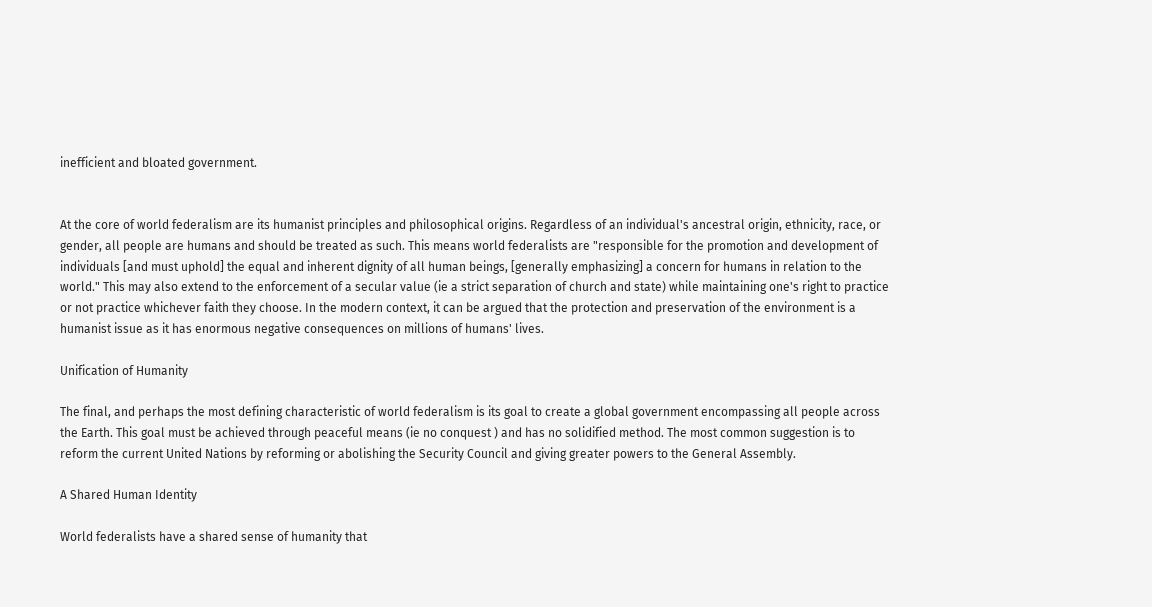inefficient and bloated government.


At the core of world federalism are its humanist principles and philosophical origins. Regardless of an individual's ancestral origin, ethnicity, race, or gender, all people are humans and should be treated as such. This means world federalists are "responsible for the promotion and development of individuals [and must uphold] the equal and inherent dignity of all human beings, [generally emphasizing] a concern for humans in relation to the world." This may also extend to the enforcement of a secular value (ie a strict separation of church and state) while maintaining one's right to practice or not practice whichever faith they choose. In the modern context, it can be argued that the protection and preservation of the environment is a humanist issue as it has enormous negative consequences on millions of humans' lives.

Unification of Humanity

The final, and perhaps the most defining characteristic of world federalism is its goal to create a global government encompassing all people across the Earth. This goal must be achieved through peaceful means (ie no conquest ) and has no solidified method. The most common suggestion is to reform the current United Nations by reforming or abolishing the Security Council and giving greater powers to the General Assembly.

A Shared Human Identity

World federalists have a shared sense of humanity that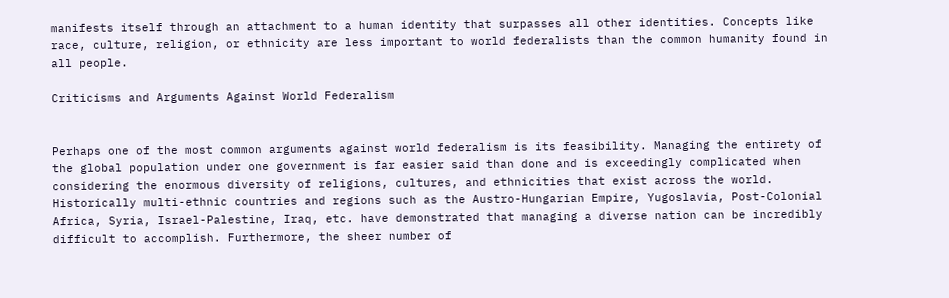manifests itself through an attachment to a human identity that surpasses all other identities. Concepts like race, culture, religion, or ethnicity are less important to world federalists than the common humanity found in all people.

Criticisms and Arguments Against World Federalism


Perhaps one of the most common arguments against world federalism is its feasibility. Managing the entirety of the global population under one government is far easier said than done and is exceedingly complicated when considering the enormous diversity of religions, cultures, and ethnicities that exist across the world. Historically multi-ethnic countries and regions such as the Austro-Hungarian Empire, Yugoslavia, Post-Colonial Africa, Syria, Israel-Palestine, Iraq, etc. have demonstrated that managing a diverse nation can be incredibly difficult to accomplish. Furthermore, the sheer number of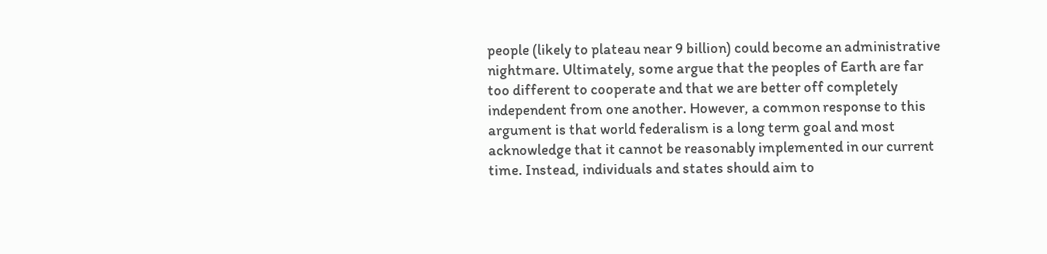people (likely to plateau near 9 billion) could become an administrative nightmare. Ultimately, some argue that the peoples of Earth are far too different to cooperate and that we are better off completely independent from one another. However, a common response to this argument is that world federalism is a long term goal and most acknowledge that it cannot be reasonably implemented in our current time. Instead, individuals and states should aim to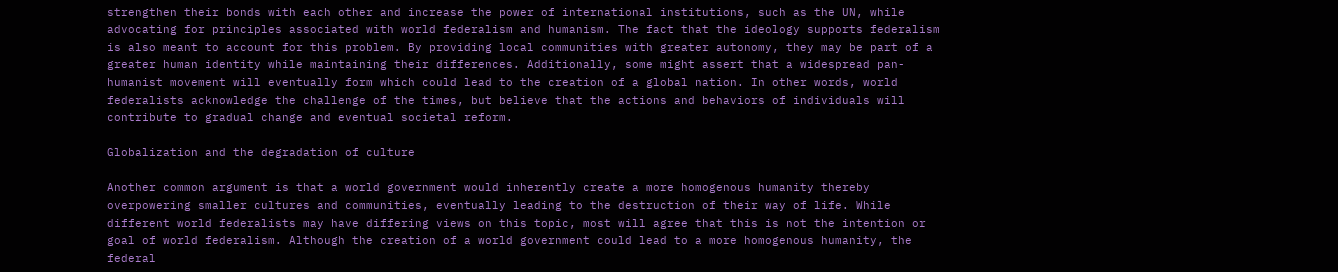strengthen their bonds with each other and increase the power of international institutions, such as the UN, while advocating for principles associated with world federalism and humanism. The fact that the ideology supports federalism is also meant to account for this problem. By providing local communities with greater autonomy, they may be part of a greater human identity while maintaining their differences. Additionally, some might assert that a widespread pan-humanist movement will eventually form which could lead to the creation of a global nation. In other words, world federalists acknowledge the challenge of the times, but believe that the actions and behaviors of individuals will contribute to gradual change and eventual societal reform.

Globalization and the degradation of culture

Another common argument is that a world government would inherently create a more homogenous humanity thereby overpowering smaller cultures and communities, eventually leading to the destruction of their way of life. While different world federalists may have differing views on this topic, most will agree that this is not the intention or goal of world federalism. Although the creation of a world government could lead to a more homogenous humanity, the federal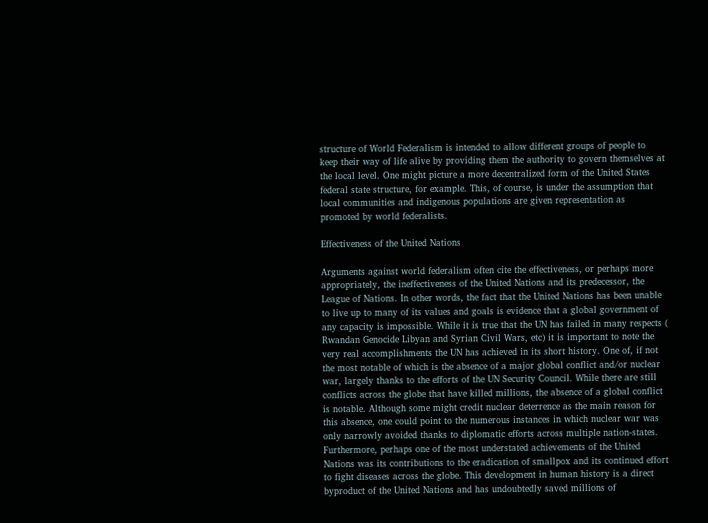structure of World Federalism is intended to allow different groups of people to keep their way of life alive by providing them the authority to govern themselves at the local level. One might picture a more decentralized form of the United States federal state structure, for example. This, of course, is under the assumption that local communities and indigenous populations are given representation as promoted by world federalists.

Effectiveness of the United Nations

Arguments against world federalism often cite the effectiveness, or perhaps more appropriately, the ineffectiveness of the United Nations and its predecessor, the League of Nations. In other words, the fact that the United Nations has been unable to live up to many of its values and goals is evidence that a global government of any capacity is impossible. While it is true that the UN has failed in many respects ( Rwandan Genocide Libyan and Syrian Civil Wars, etc) it is important to note the very real accomplishments the UN has achieved in its short history. One of, if not the most notable of which is the absence of a major global conflict and/or nuclear war, largely thanks to the efforts of the UN Security Council. While there are still conflicts across the globe that have killed millions, the absence of a global conflict is notable. Although some might credit nuclear deterrence as the main reason for this absence, one could point to the numerous instances in which nuclear war was only narrowly avoided thanks to diplomatic efforts across multiple nation-states. Furthermore, perhaps one of the most understated achievements of the United Nations was its contributions to the eradication of smallpox and its continued effort to fight diseases across the globe. This development in human history is a direct byproduct of the United Nations and has undoubtedly saved millions of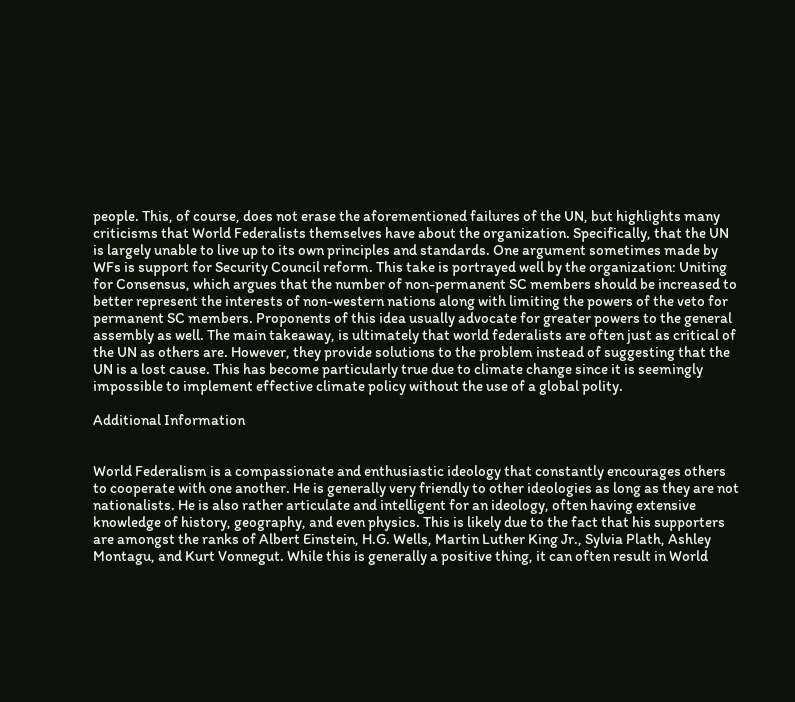people. This, of course, does not erase the aforementioned failures of the UN, but highlights many criticisms that World Federalists themselves have about the organization. Specifically, that the UN is largely unable to live up to its own principles and standards. One argument sometimes made by WFs is support for Security Council reform. This take is portrayed well by the organization: Uniting for Consensus, which argues that the number of non-permanent SC members should be increased to better represent the interests of non-western nations along with limiting the powers of the veto for permanent SC members. Proponents of this idea usually advocate for greater powers to the general assembly as well. The main takeaway, is ultimately that world federalists are often just as critical of the UN as others are. However, they provide solutions to the problem instead of suggesting that the UN is a lost cause. This has become particularly true due to climate change since it is seemingly impossible to implement effective climate policy without the use of a global polity.

Additional Information


World Federalism is a compassionate and enthusiastic ideology that constantly encourages others to cooperate with one another. He is generally very friendly to other ideologies as long as they are not nationalists. He is also rather articulate and intelligent for an ideology, often having extensive knowledge of history, geography, and even physics. This is likely due to the fact that his supporters are amongst the ranks of Albert Einstein, H.G. Wells, Martin Luther King Jr., Sylvia Plath, Ashley Montagu, and Kurt Vonnegut. While this is generally a positive thing, it can often result in World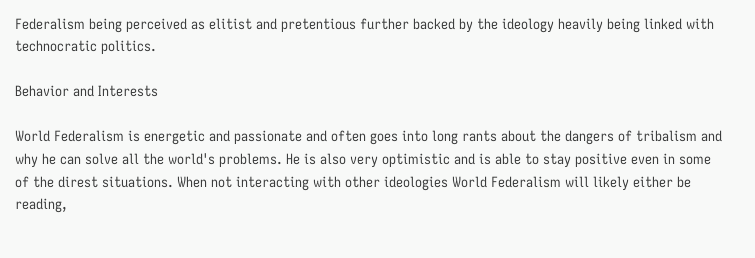Federalism being perceived as elitist and pretentious further backed by the ideology heavily being linked with technocratic politics.

Behavior and Interests

World Federalism is energetic and passionate and often goes into long rants about the dangers of tribalism and why he can solve all the world's problems. He is also very optimistic and is able to stay positive even in some of the direst situations. When not interacting with other ideologies World Federalism will likely either be reading,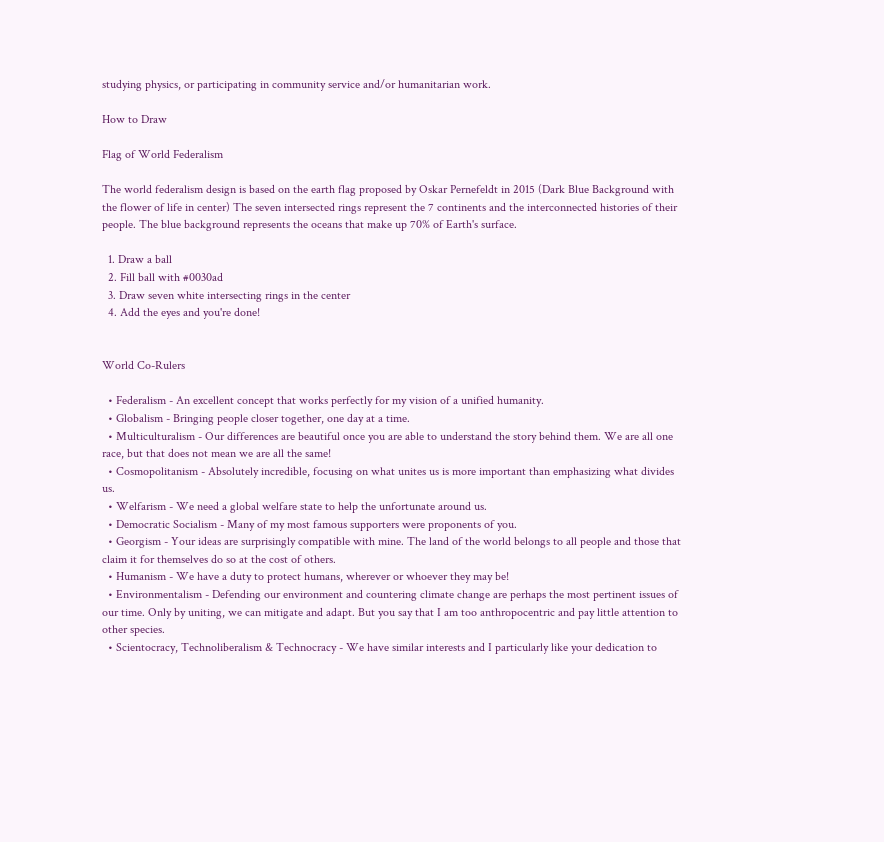studying physics, or participating in community service and/or humanitarian work.

How to Draw

Flag of World Federalism

The world federalism design is based on the earth flag proposed by Oskar Pernefeldt in 2015 (Dark Blue Background with the flower of life in center) The seven intersected rings represent the 7 continents and the interconnected histories of their people. The blue background represents the oceans that make up 70% of Earth's surface.

  1. Draw a ball
  2. Fill ball with #0030ad
  3. Draw seven white intersecting rings in the center
  4. Add the eyes and you're done!


World Co-Rulers

  • Federalism - An excellent concept that works perfectly for my vision of a unified humanity.
  • Globalism - Bringing people closer together, one day at a time.
  • Multiculturalism - Our differences are beautiful once you are able to understand the story behind them. We are all one race, but that does not mean we are all the same!
  • Cosmopolitanism - Absolutely incredible, focusing on what unites us is more important than emphasizing what divides us.
  • Welfarism - We need a global welfare state to help the unfortunate around us.
  • Democratic Socialism - Many of my most famous supporters were proponents of you.
  • Georgism - Your ideas are surprisingly compatible with mine. The land of the world belongs to all people and those that claim it for themselves do so at the cost of others.
  • Humanism - We have a duty to protect humans, wherever or whoever they may be!
  • Environmentalism - Defending our environment and countering climate change are perhaps the most pertinent issues of our time. Only by uniting, we can mitigate and adapt. But you say that I am too anthropocentric and pay little attention to other species.
  • Scientocracy, Technoliberalism & Technocracy - We have similar interests and I particularly like your dedication to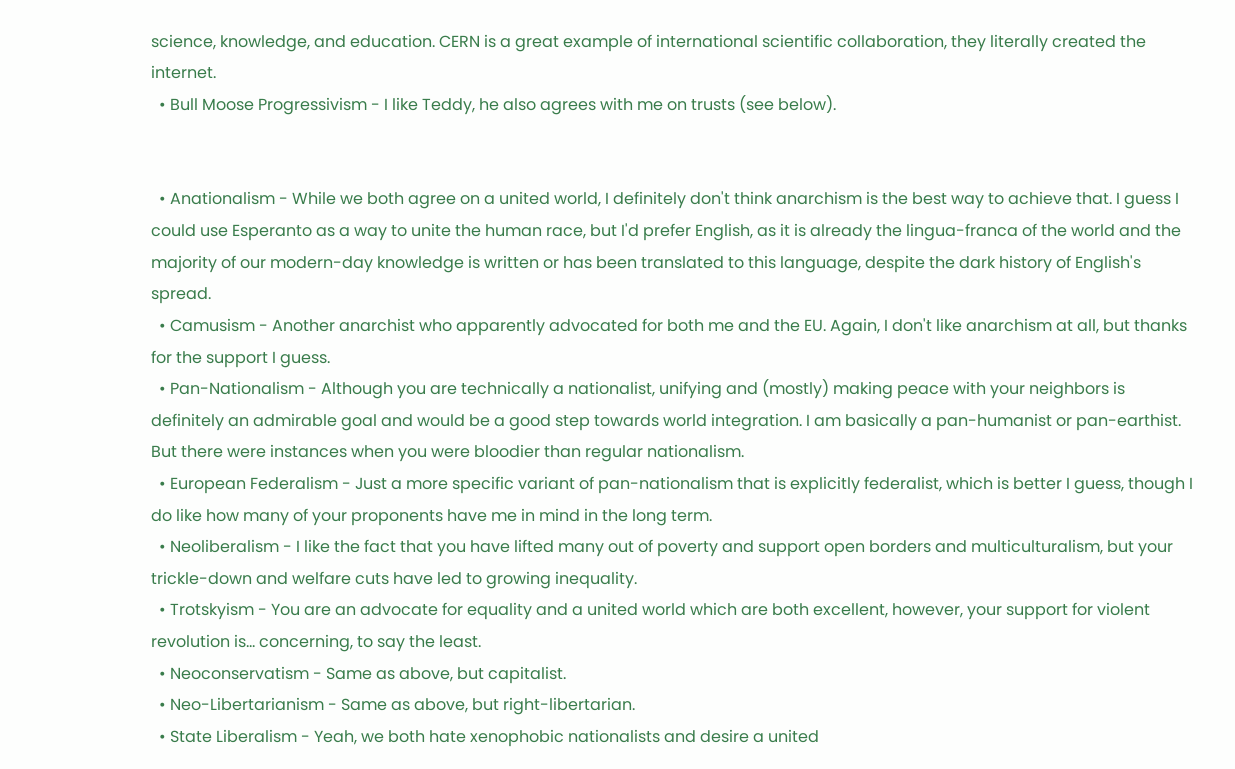science, knowledge, and education. CERN is a great example of international scientific collaboration, they literally created the internet.
  • Bull Moose Progressivism - I like Teddy, he also agrees with me on trusts (see below).


  • Anationalism - While we both agree on a united world, I definitely don't think anarchism is the best way to achieve that. I guess I could use Esperanto as a way to unite the human race, but I'd prefer English, as it is already the lingua-franca of the world and the majority of our modern-day knowledge is written or has been translated to this language, despite the dark history of English's spread.
  • Camusism - Another anarchist who apparently advocated for both me and the EU. Again, I don't like anarchism at all, but thanks for the support I guess.
  • Pan-Nationalism - Although you are technically a nationalist, unifying and (mostly) making peace with your neighbors is definitely an admirable goal and would be a good step towards world integration. I am basically a pan-humanist or pan-earthist. But there were instances when you were bloodier than regular nationalism.
  • European Federalism - Just a more specific variant of pan-nationalism that is explicitly federalist, which is better I guess, though I do like how many of your proponents have me in mind in the long term.
  • Neoliberalism - I like the fact that you have lifted many out of poverty and support open borders and multiculturalism, but your trickle-down and welfare cuts have led to growing inequality.
  • Trotskyism - You are an advocate for equality and a united world which are both excellent, however, your support for violent revolution is... concerning, to say the least.
  • Neoconservatism - Same as above, but capitalist.
  • Neo-Libertarianism - Same as above, but right-libertarian.
  • State Liberalism - Yeah, we both hate xenophobic nationalists and desire a united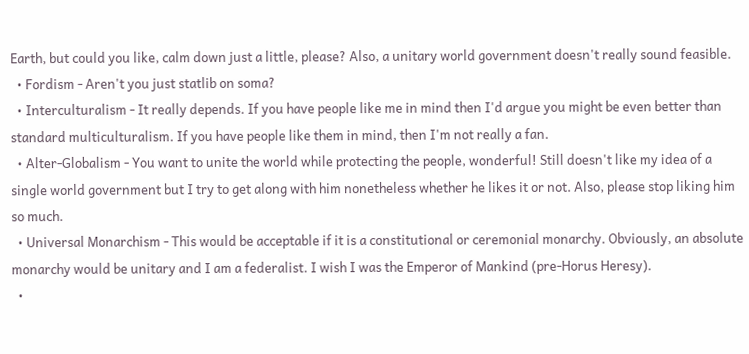Earth, but could you like, calm down just a little, please? Also, a unitary world government doesn't really sound feasible.
  • Fordism - Aren't you just statlib on soma?
  • Interculturalism - It really depends. If you have people like me in mind then I'd argue you might be even better than standard multiculturalism. If you have people like them in mind, then I'm not really a fan.
  • Alter-Globalism - You want to unite the world while protecting the people, wonderful! Still doesn't like my idea of a single world government but I try to get along with him nonetheless whether he likes it or not. Also, please stop liking him so much.
  • Universal Monarchism - This would be acceptable if it is a constitutional or ceremonial monarchy. Obviously, an absolute monarchy would be unitary and I am a federalist. I wish I was the Emperor of Mankind (pre-Horus Heresy).
  •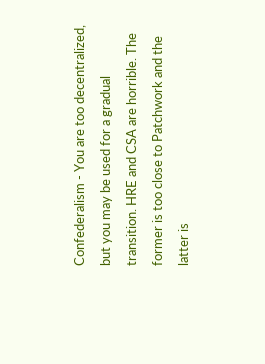Confederalism - You are too decentralized, but you may be used for a gradual transition. HRE and CSA are horrible. The former is too close to Patchwork and the latter is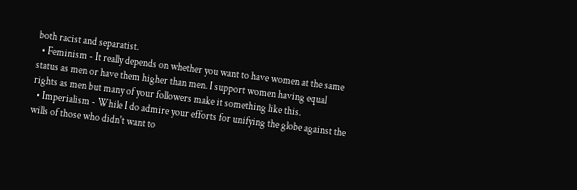both racist and separatist.
  • Feminism - It really depends on whether you want to have women at the same status as men or have them higher than men. I support women having equal rights as men but many of your followers make it something like this.
  • Imperialism - While I do admire your efforts for unifying the globe against the wills of those who didn't want to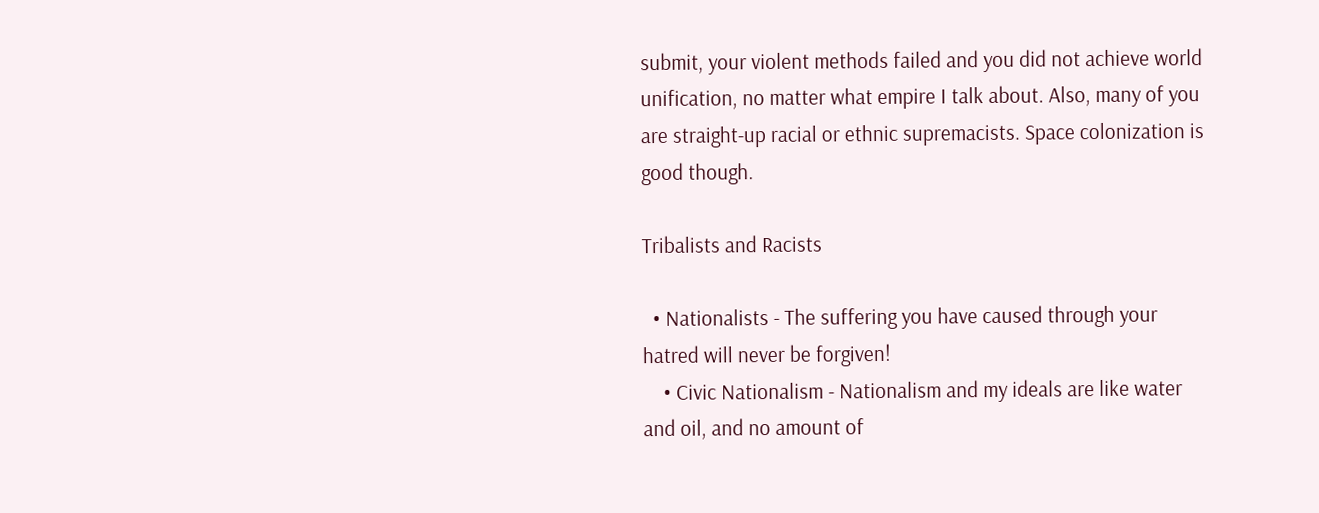submit, your violent methods failed and you did not achieve world unification, no matter what empire I talk about. Also, many of you are straight-up racial or ethnic supremacists. Space colonization is good though.

Tribalists and Racists

  • Nationalists - The suffering you have caused through your hatred will never be forgiven!
    • Civic Nationalism - Nationalism and my ideals are like water and oil, and no amount of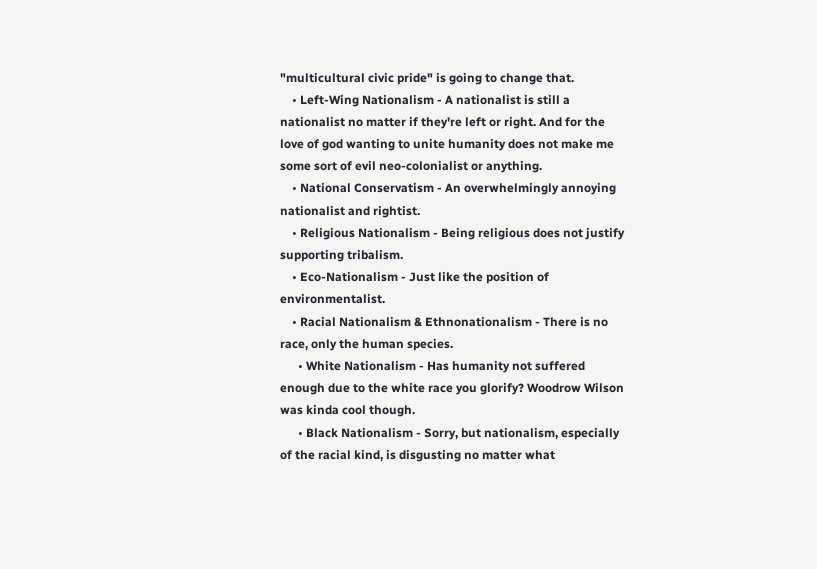"multicultural civic pride" is going to change that.
    • Left-Wing Nationalism - A nationalist is still a nationalist no matter if they're left or right. And for the love of god wanting to unite humanity does not make me some sort of evil neo-colonialist or anything.
    • National Conservatism - An overwhelmingly annoying nationalist and rightist.
    • Religious Nationalism - Being religious does not justify supporting tribalism.
    • Eco-Nationalism - Just like the position of environmentalist.
    • Racial Nationalism & Ethnonationalism - There is no race, only the human species.
      • White Nationalism - Has humanity not suffered enough due to the white race you glorify? Woodrow Wilson was kinda cool though.
      • Black Nationalism - Sorry, but nationalism, especially of the racial kind, is disgusting no matter what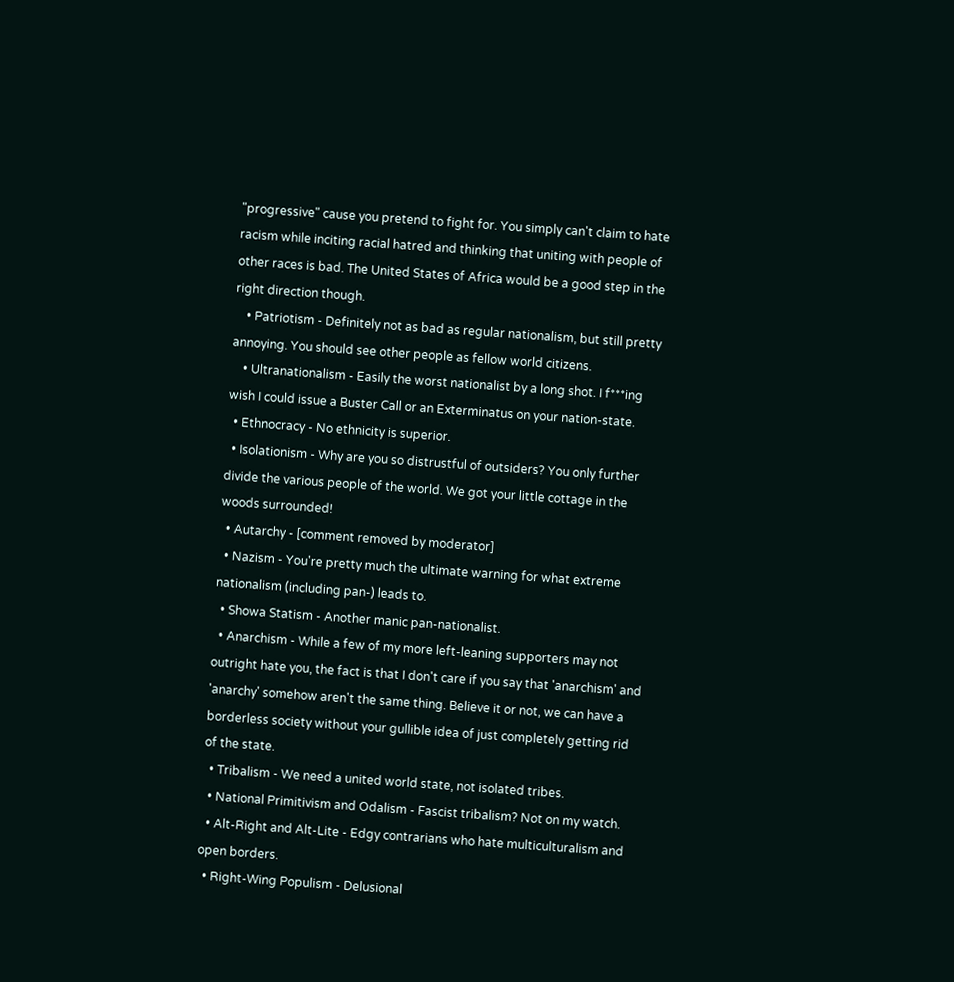"progressive" cause you pretend to fight for. You simply can't claim to hate racism while inciting racial hatred and thinking that uniting with people of other races is bad. The United States of Africa would be a good step in the right direction though.
    • Patriotism - Definitely not as bad as regular nationalism, but still pretty annoying. You should see other people as fellow world citizens.
    • Ultranationalism - Easily the worst nationalist by a long shot. I f***ing wish I could issue a Buster Call or an Exterminatus on your nation-state.
  • Ethnocracy - No ethnicity is superior.
  • Isolationism - Why are you so distrustful of outsiders? You only further divide the various people of the world. We got your little cottage in the woods surrounded!
  • Autarchy - [comment removed by moderator]
  • Nazism - You're pretty much the ultimate warning for what extreme nationalism (including pan-) leads to.
  • Showa Statism - Another manic pan-nationalist.
  • Anarchism - While a few of my more left-leaning supporters may not outright hate you, the fact is that I don't care if you say that 'anarchism' and 'anarchy' somehow aren't the same thing. Believe it or not, we can have a borderless society without your gullible idea of just completely getting rid of the state.
  • Tribalism - We need a united world state, not isolated tribes.
  • National Primitivism and Odalism - Fascist tribalism? Not on my watch.
  • Alt-Right and Alt-Lite - Edgy contrarians who hate multiculturalism and open borders.
  • Right-Wing Populism - Delusional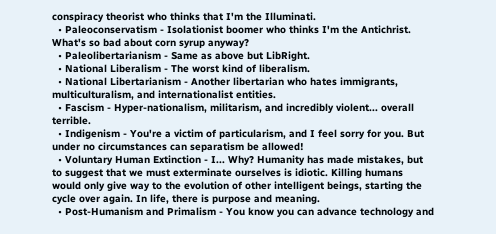conspiracy theorist who thinks that I'm the Illuminati.
  • Paleoconservatism - Isolationist boomer who thinks I'm the Antichrist. What's so bad about corn syrup anyway?
  • Paleolibertarianism - Same as above but LibRight.
  • National Liberalism - The worst kind of liberalism.
  • National Libertarianism - Another libertarian who hates immigrants, multiculturalism, and internationalist entities.
  • Fascism - Hyper-nationalism, militarism, and incredibly violent... overall terrible.
  • Indigenism - You're a victim of particularism, and I feel sorry for you. But under no circumstances can separatism be allowed!
  • Voluntary Human Extinction - I... Why? Humanity has made mistakes, but to suggest that we must exterminate ourselves is idiotic. Killing humans would only give way to the evolution of other intelligent beings, starting the cycle over again. In life, there is purpose and meaning.
  • Post-Humanism and Primalism - You know you can advance technology and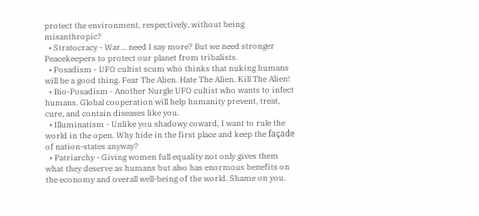protect the environment, respectively, without being misanthropic?
  • Stratocracy - War... need I say more? But we need stronger Peacekeepers to protect our planet from tribalists.
  • Posadism - UFO cultist scum who thinks that nuking humans will be a good thing. Fear The Alien. Hate The Alien. Kill The Alien!
  • Bio-Posadism - Another Nurgle UFO cultist who wants to infect humans. Global cooperation will help humanity prevent, treat, cure, and contain diseases like you.
  • Illuminatism - Unlike you shadowy coward, I want to rule the world in the open. Why hide in the first place and keep the façade of nation-states anyway?
  • Patriarchy - Giving women full equality not only gives them what they deserve as humans but also has enormous benefits on the economy and overall well-being of the world. Shame on you.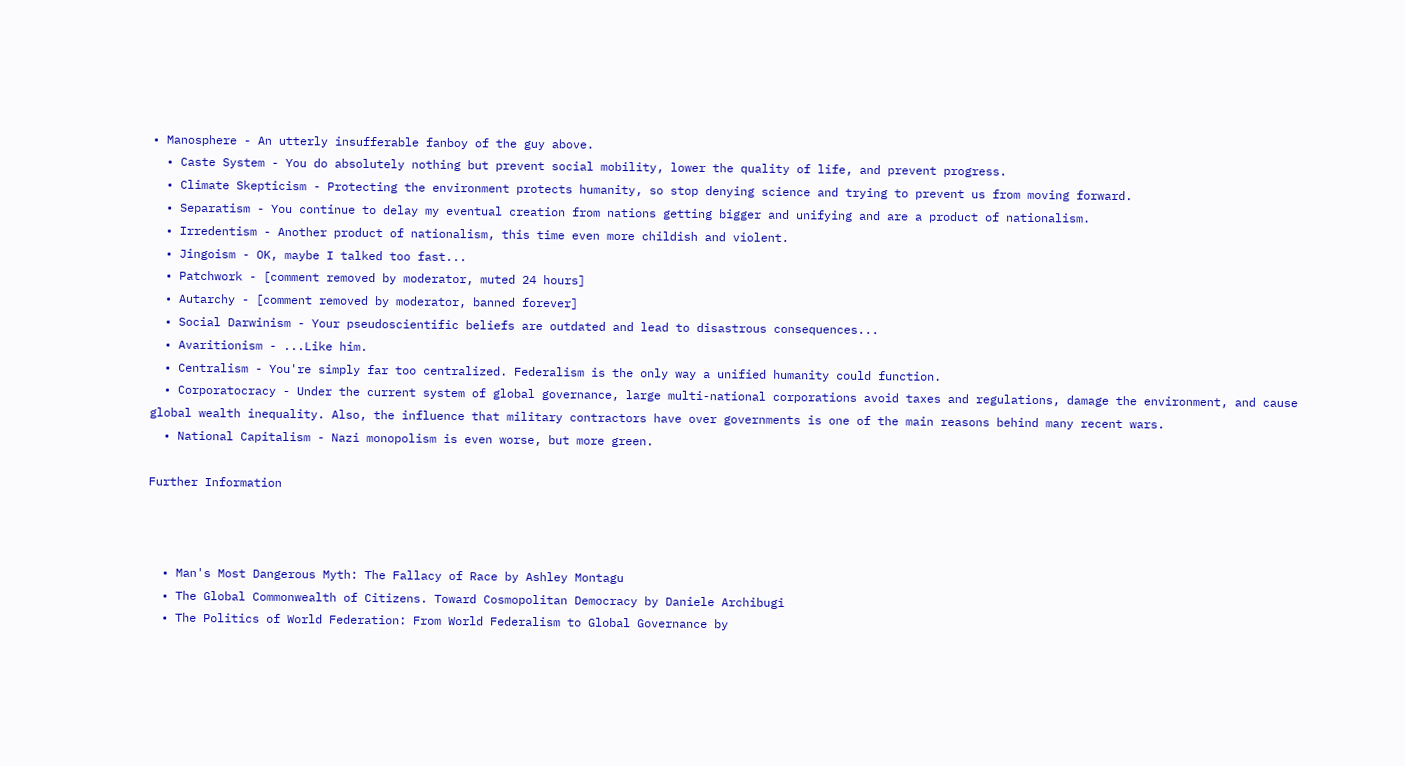• Manosphere - An utterly insufferable fanboy of the guy above.
  • Caste System - You do absolutely nothing but prevent social mobility, lower the quality of life, and prevent progress.
  • Climate Skepticism - Protecting the environment protects humanity, so stop denying science and trying to prevent us from moving forward.
  • Separatism - You continue to delay my eventual creation from nations getting bigger and unifying and are a product of nationalism.
  • Irredentism - Another product of nationalism, this time even more childish and violent.
  • Jingoism - OK, maybe I talked too fast...
  • Patchwork - [comment removed by moderator, muted 24 hours]
  • Autarchy - [comment removed by moderator, banned forever]
  • Social Darwinism - Your pseudoscientific beliefs are outdated and lead to disastrous consequences...
  • Avaritionism - ...Like him.
  • Centralism - You're simply far too centralized. Federalism is the only way a unified humanity could function.
  • Corporatocracy - Under the current system of global governance, large multi-national corporations avoid taxes and regulations, damage the environment, and cause global wealth inequality. Also, the influence that military contractors have over governments is one of the main reasons behind many recent wars.
  • National Capitalism - Nazi monopolism is even worse, but more green.

Further Information



  • Man's Most Dangerous Myth: The Fallacy of Race by Ashley Montagu
  • The Global Commonwealth of Citizens. Toward Cosmopolitan Democracy by Daniele Archibugi
  • The Politics of World Federation: From World Federalism to Global Governance by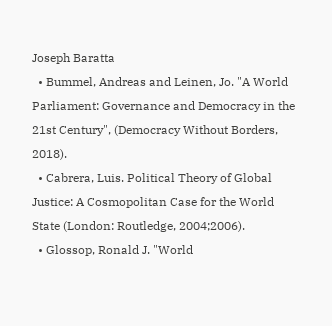Joseph Baratta
  • Bummel, Andreas and Leinen, Jo. "A World Parliament: Governance and Democracy in the 21st Century", (Democracy Without Borders, 2018).
  • Cabrera, Luis. Political Theory of Global Justice: A Cosmopolitan Case for the World State (London: Routledge, 2004;2006).
  • Glossop, Ronald J. "World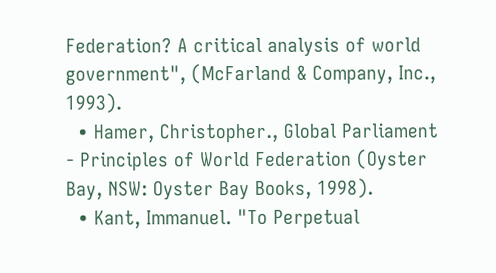Federation? A critical analysis of world government", (McFarland & Company, Inc., 1993).
  • Hamer, Christopher., Global Parliament - Principles of World Federation (Oyster Bay, NSW: Oyster Bay Books, 1998).
  • Kant, Immanuel. "To Perpetual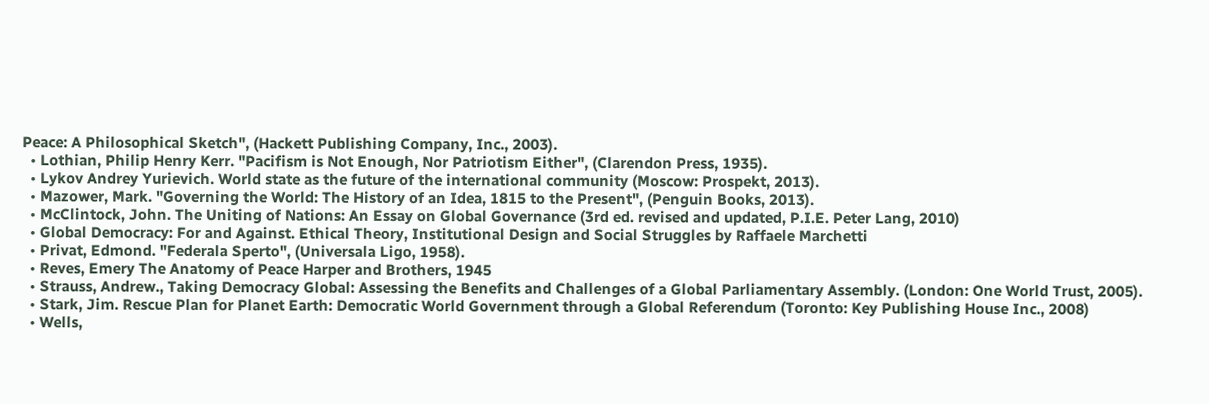Peace: A Philosophical Sketch", (Hackett Publishing Company, Inc., 2003).
  • Lothian, Philip Henry Kerr. "Pacifism is Not Enough, Nor Patriotism Either", (Clarendon Press, 1935).
  • Lykov Andrey Yurievich. World state as the future of the international community (Moscow: Prospekt, 2013).
  • Mazower, Mark. "Governing the World: The History of an Idea, 1815 to the Present", (Penguin Books, 2013).
  • McClintock, John. The Uniting of Nations: An Essay on Global Governance (3rd ed. revised and updated, P.I.E. Peter Lang, 2010)
  • Global Democracy: For and Against. Ethical Theory, Institutional Design and Social Struggles by Raffaele Marchetti
  • Privat, Edmond. "Federala Sperto", (Universala Ligo, 1958).
  • Reves, Emery The Anatomy of Peace Harper and Brothers, 1945
  • Strauss, Andrew., Taking Democracy Global: Assessing the Benefits and Challenges of a Global Parliamentary Assembly. (London: One World Trust, 2005).
  • Stark, Jim. Rescue Plan for Planet Earth: Democratic World Government through a Global Referendum (Toronto: Key Publishing House Inc., 2008)
  • Wells,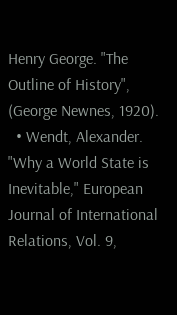Henry George. "The Outline of History", (George Newnes, 1920).
  • Wendt, Alexander. "Why a World State is Inevitable," European Journal of International Relations, Vol. 9,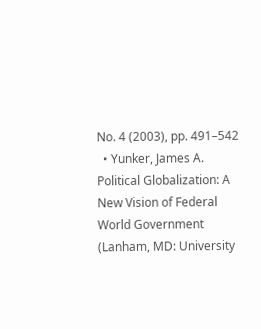No. 4 (2003), pp. 491–542
  • Yunker, James A. Political Globalization: A New Vision of Federal World Government (Lanham, MD: University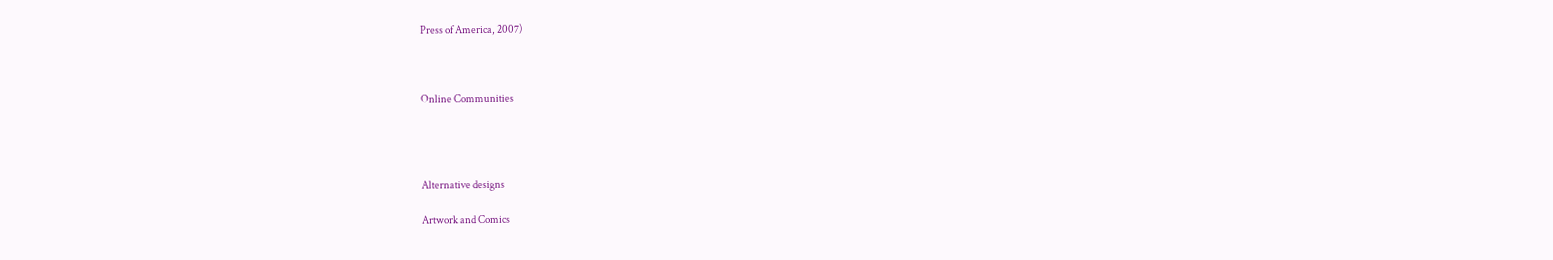Press of America, 2007)



Online Communities




Alternative designs

Artwork and Comics